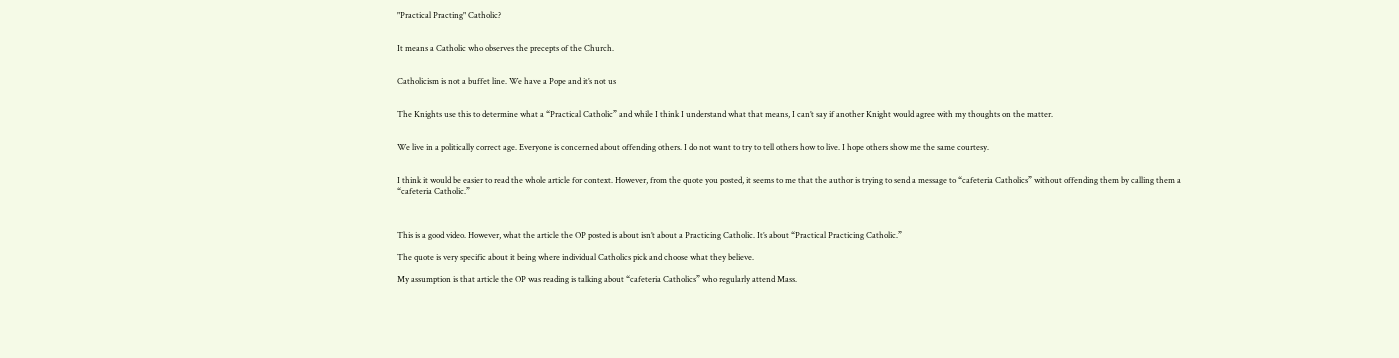"Practical Practing" Catholic?


It means a Catholic who observes the precepts of the Church.


Catholicism is not a buffet line. We have a Pope and it’s not us


The Knights use this to determine what a “Practical Catholic” and while I think I understand what that means, I can’t say if another Knight would agree with my thoughts on the matter.


We live in a politically correct age. Everyone is concerned about offending others. I do not want to try to tell others how to live. I hope others show me the same courtesy.


I think it would be easier to read the whole article for context. However, from the quote you posted, it seems to me that the author is trying to send a message to “cafeteria Catholics” without offending them by calling them a “cafeteria Catholic.”



This is a good video. However, what the article the OP posted is about isn’t about a Practicing Catholic. It’s about “Practical Practicing Catholic.”

The quote is very specific about it being where individual Catholics pick and choose what they believe.

My assumption is that article the OP was reading is talking about “cafeteria Catholics” who regularly attend Mass.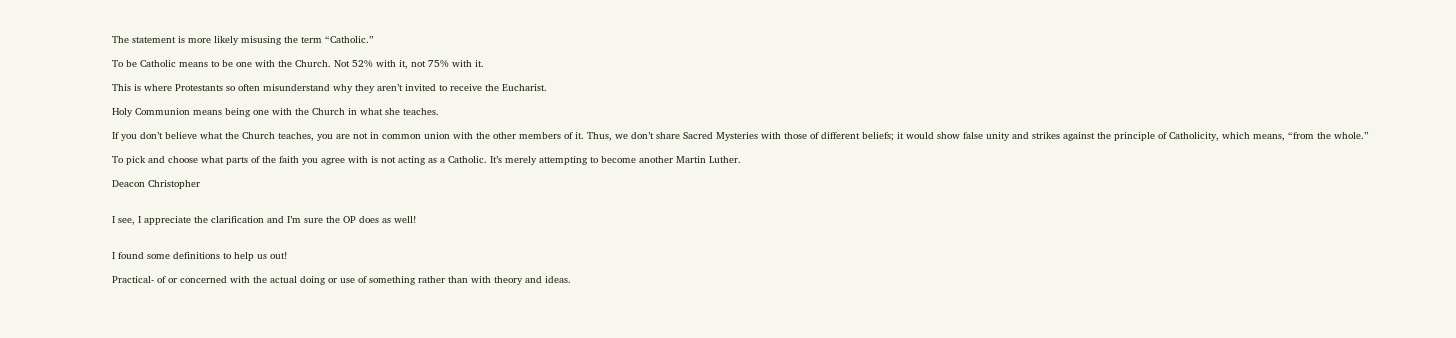The statement is more likely misusing the term “Catholic.”

To be Catholic means to be one with the Church. Not 52% with it, not 75% with it.

This is where Protestants so often misunderstand why they aren’t invited to receive the Eucharist.

Holy Communion means being one with the Church in what she teaches.

If you don’t believe what the Church teaches, you are not in common union with the other members of it. Thus, we don’t share Sacred Mysteries with those of different beliefs; it would show false unity and strikes against the principle of Catholicity, which means, “from the whole.”

To pick and choose what parts of the faith you agree with is not acting as a Catholic. It’s merely attempting to become another Martin Luther.

Deacon Christopher


I see, I appreciate the clarification and I’m sure the OP does as well!


I found some definitions to help us out!

Practical- of or concerned with the actual doing or use of something rather than with theory and ideas.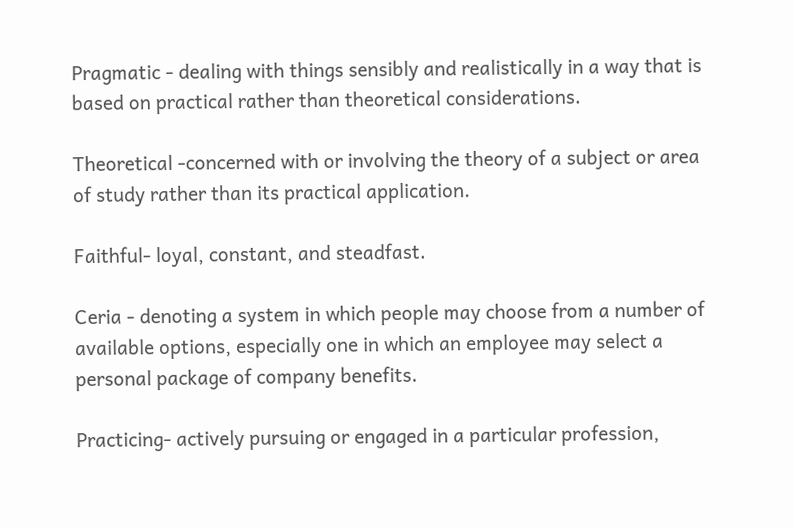Pragmatic - dealing with things sensibly and realistically in a way that is based on practical rather than theoretical considerations.

Theoretical -concerned with or involving the theory of a subject or area of study rather than its practical application.

Faithful- loyal, constant, and steadfast.

Ceria - denoting a system in which people may choose from a number of available options, especially one in which an employee may select a personal package of company benefits.

Practicing- actively pursuing or engaged in a particular profession,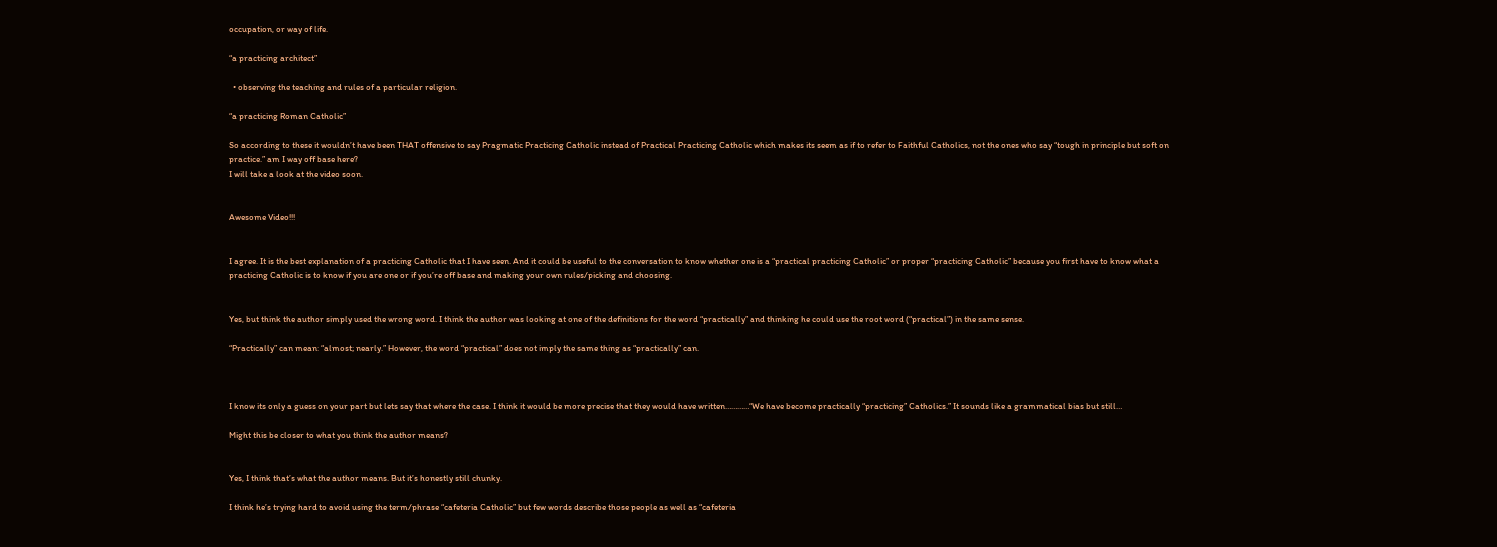occupation, or way of life.

“a practicing architect”

  • observing the teaching and rules of a particular religion.

“a practicing Roman Catholic”

So according to these it wouldn’t have been THAT offensive to say Pragmatic Practicing Catholic instead of Practical Practicing Catholic which makes its seem as if to refer to Faithful Catholics, not the ones who say “tough in principle but soft on practice.” am I way off base here?
I will take a look at the video soon.


Awesome Video!!!


I agree. It is the best explanation of a practicing Catholic that I have seen. And it could be useful to the conversation to know whether one is a “practical practicing Catholic” or proper “practicing Catholic” because you first have to know what a practicing Catholic is to know if you are one or if you’re off base and making your own rules/picking and choosing.


Yes, but think the author simply used the wrong word. I think the author was looking at one of the definitions for the word “practically” and thinking he could use the root word (“practical”) in the same sense.

“Practically” can mean: “almost; nearly.” However, the word “practical” does not imply the same thing as “practically” can.



I know its only a guess on your part but lets say that where the case. I think it would be more precise that they would have written…………“We have become practically “practicing” Catholics.” It sounds like a grammatical bias but still…

Might this be closer to what you think the author means?


Yes, I think that’s what the author means. But it’s honestly still chunky.

I think he’s trying hard to avoid using the term/phrase “cafeteria Catholic” but few words describe those people as well as “cafeteria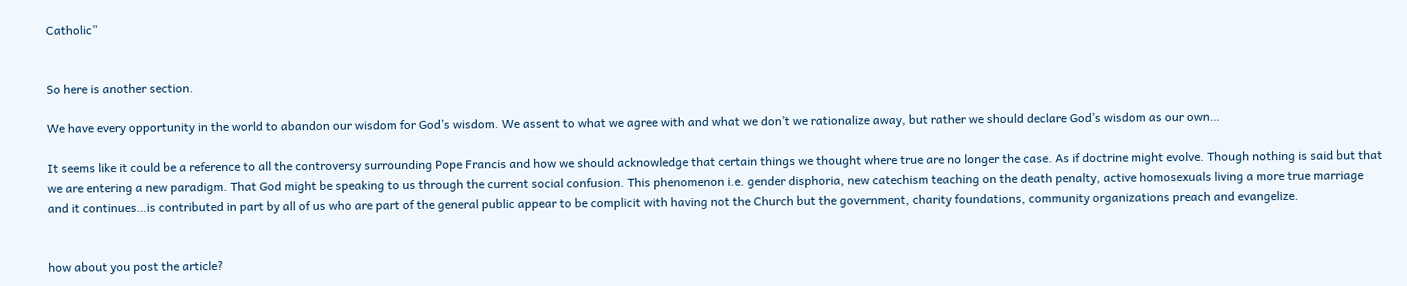Catholic”


So here is another section.

We have every opportunity in the world to abandon our wisdom for God’s wisdom. We assent to what we agree with and what we don’t we rationalize away, but rather we should declare God’s wisdom as our own…

It seems like it could be a reference to all the controversy surrounding Pope Francis and how we should acknowledge that certain things we thought where true are no longer the case. As if doctrine might evolve. Though nothing is said but that we are entering a new paradigm. That God might be speaking to us through the current social confusion. This phenomenon i.e. gender disphoria, new catechism teaching on the death penalty, active homosexuals living a more true marriage and it continues…is contributed in part by all of us who are part of the general public appear to be complicit with having not the Church but the government, charity foundations, community organizations preach and evangelize.


how about you post the article?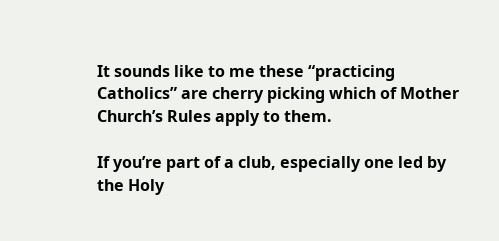It sounds like to me these “practicing Catholics” are cherry picking which of Mother Church’s Rules apply to them.

If you’re part of a club, especially one led by the Holy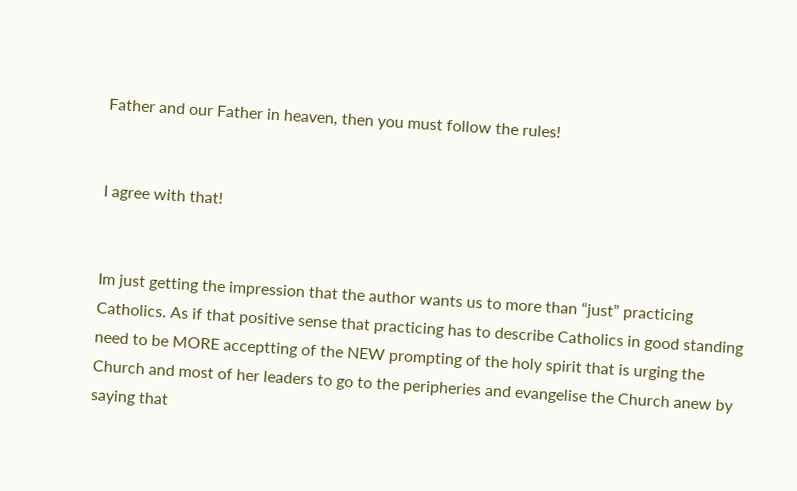Father and our Father in heaven, then you must follow the rules!


I agree with that!


Im just getting the impression that the author wants us to more than “just” practicing Catholics. As if that positive sense that practicing has to describe Catholics in good standing need to be MORE acceptting of the NEW prompting of the holy spirit that is urging the Church and most of her leaders to go to the peripheries and evangelise the Church anew by saying that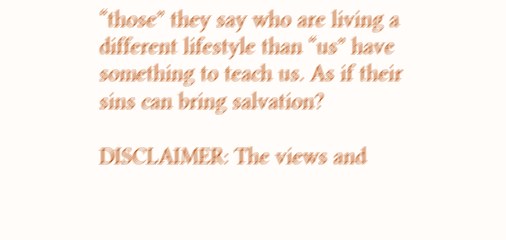“those” they say who are living a different lifestyle than “us” have something to teach us. As if their sins can bring salvation?

DISCLAIMER: The views and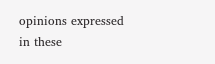opinions expressed in these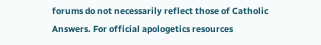forums do not necessarily reflect those of Catholic Answers. For official apologetics resources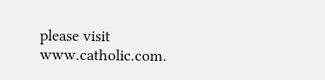please visit www.catholic.com.